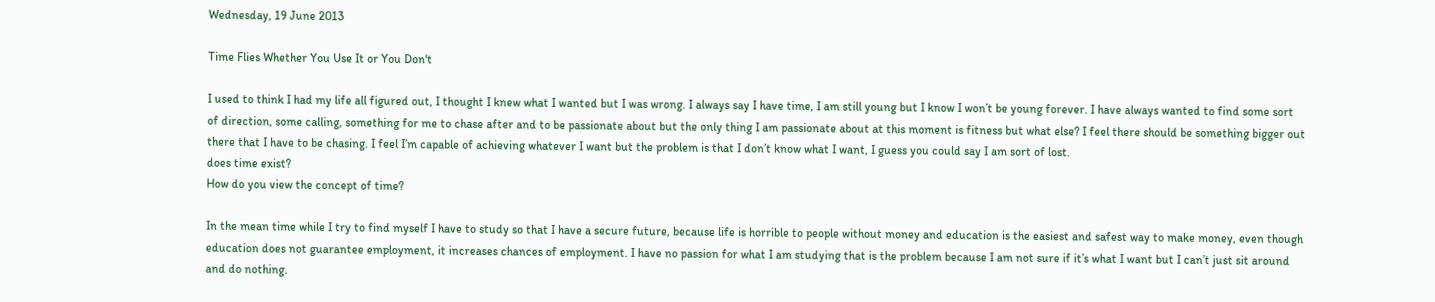Wednesday, 19 June 2013

Time Flies Whether You Use It or You Don't

I used to think I had my life all figured out, I thought I knew what I wanted but I was wrong. I always say I have time, I am still young but I know I won’t be young forever. I have always wanted to find some sort of direction, some calling, something for me to chase after and to be passionate about but the only thing I am passionate about at this moment is fitness but what else? I feel there should be something bigger out there that I have to be chasing. I feel I’m capable of achieving whatever I want but the problem is that I don’t know what I want, I guess you could say I am sort of lost.
does time exist?
How do you view the concept of time?

In the mean time while I try to find myself I have to study so that I have a secure future, because life is horrible to people without money and education is the easiest and safest way to make money, even though education does not guarantee employment, it increases chances of employment. I have no passion for what I am studying that is the problem because I am not sure if it’s what I want but I can’t just sit around and do nothing.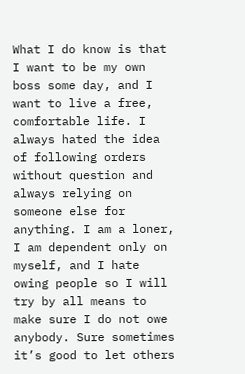What I do know is that I want to be my own boss some day, and I want to live a free, comfortable life. I always hated the idea of following orders without question and always relying on someone else for anything. I am a loner, I am dependent only on myself, and I hate owing people so I will try by all means to make sure I do not owe anybody. Sure sometimes it’s good to let others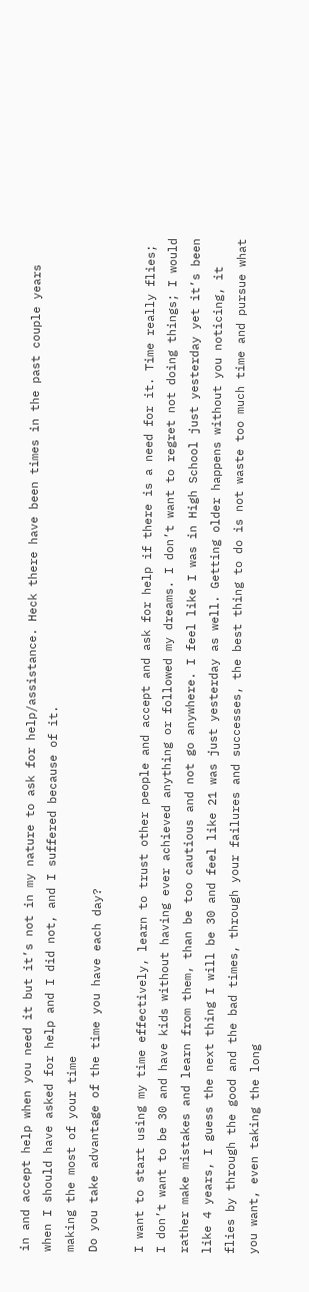in and accept help when you need it but it’s not in my nature to ask for help/assistance. Heck there have been times in the past couple years when I should have asked for help and I did not, and I suffered because of it.
making the most of your time
Do you take advantage of the time you have each day?

I want to start using my time effectively, learn to trust other people and accept and ask for help if there is a need for it. Time really flies; I don’t want to be 30 and have kids without having ever achieved anything or followed my dreams. I don’t want to regret not doing things; I would rather make mistakes and learn from them, than be too cautious and not go anywhere. I feel like I was in High School just yesterday yet it’s been like 4 years, I guess the next thing I will be 30 and feel like 21 was just yesterday as well. Getting older happens without you noticing, it flies by through the good and the bad times, through your failures and successes, the best thing to do is not waste too much time and pursue what you want, even taking the long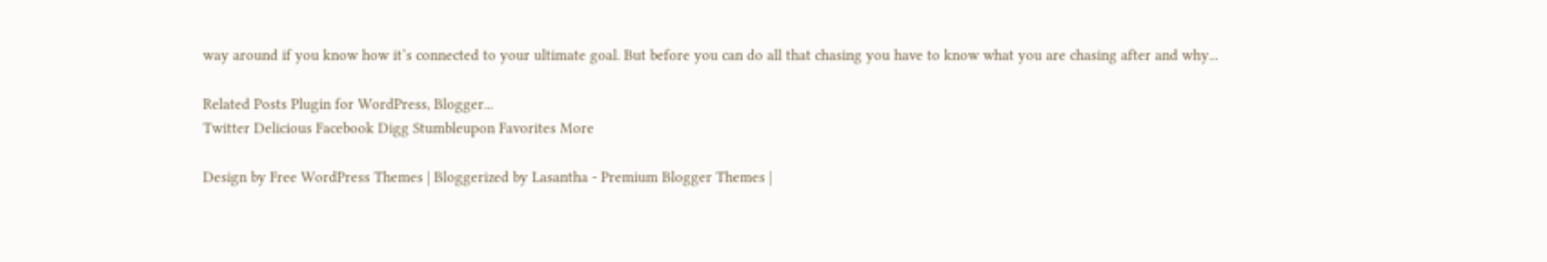way around if you know how it’s connected to your ultimate goal. But before you can do all that chasing you have to know what you are chasing after and why...

Related Posts Plugin for WordPress, Blogger...
Twitter Delicious Facebook Digg Stumbleupon Favorites More

Design by Free WordPress Themes | Bloggerized by Lasantha - Premium Blogger Themes |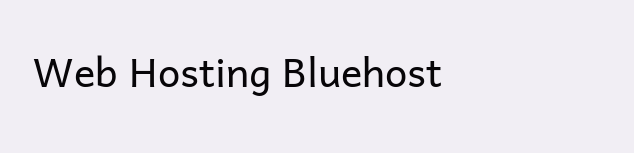Web Hosting Bluehost